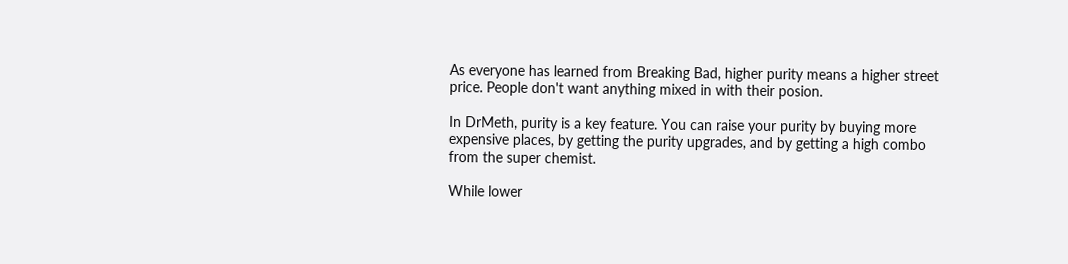As everyone has learned from Breaking Bad, higher purity means a higher street price. People don't want anything mixed in with their posion.

In DrMeth, purity is a key feature. You can raise your purity by buying more expensive places, by getting the purity upgrades, and by getting a high combo from the super chemist.

While lower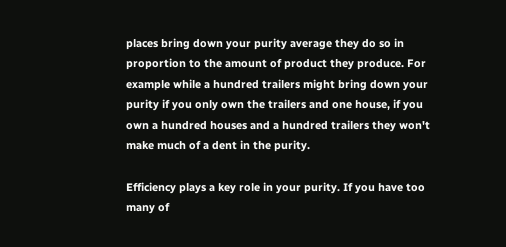places bring down your purity average they do so in proportion to the amount of product they produce. For example while a hundred trailers might bring down your purity if you only own the trailers and one house, if you own a hundred houses and a hundred trailers they won't make much of a dent in the purity.

Efficiency plays a key role in your purity. If you have too many of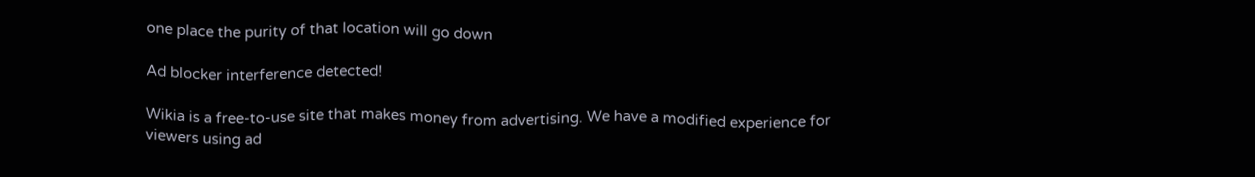one place the purity of that location will go down

Ad blocker interference detected!

Wikia is a free-to-use site that makes money from advertising. We have a modified experience for viewers using ad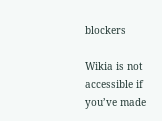blockers

Wikia is not accessible if you’ve made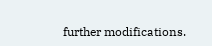further modifications.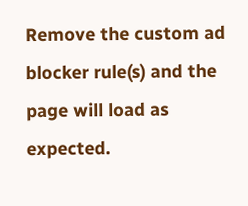Remove the custom ad blocker rule(s) and the page will load as expected.